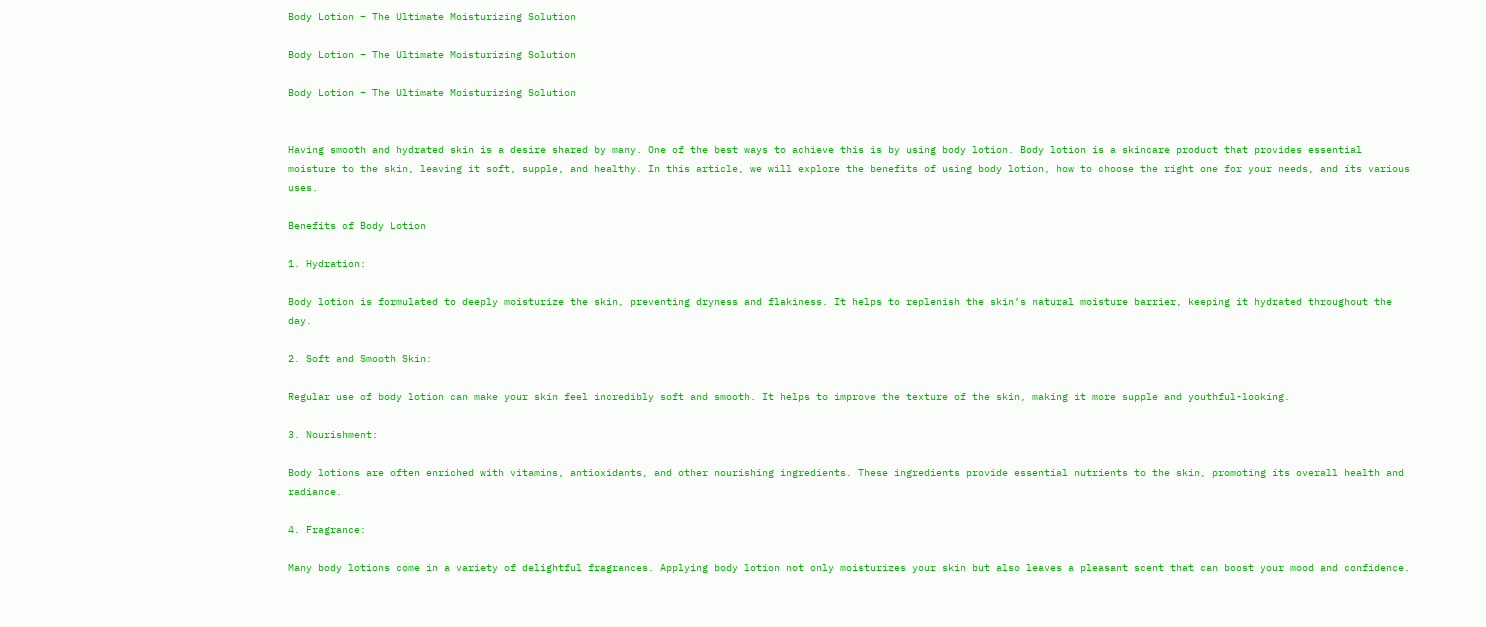Body Lotion – The Ultimate Moisturizing Solution

Body Lotion – The Ultimate Moisturizing Solution

Body Lotion – The Ultimate Moisturizing Solution


Having smooth and hydrated skin is a desire shared by many. One of the best ways to achieve this is by using body lotion. Body lotion is a skincare product that provides essential moisture to the skin, leaving it soft, supple, and healthy. In this article, we will explore the benefits of using body lotion, how to choose the right one for your needs, and its various uses.

Benefits of Body Lotion

1. Hydration:

Body lotion is formulated to deeply moisturize the skin, preventing dryness and flakiness. It helps to replenish the skin’s natural moisture barrier, keeping it hydrated throughout the day.

2. Soft and Smooth Skin:

Regular use of body lotion can make your skin feel incredibly soft and smooth. It helps to improve the texture of the skin, making it more supple and youthful-looking.

3. Nourishment:

Body lotions are often enriched with vitamins, antioxidants, and other nourishing ingredients. These ingredients provide essential nutrients to the skin, promoting its overall health and radiance.

4. Fragrance:

Many body lotions come in a variety of delightful fragrances. Applying body lotion not only moisturizes your skin but also leaves a pleasant scent that can boost your mood and confidence.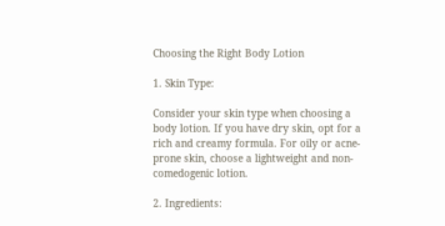Choosing the Right Body Lotion

1. Skin Type:

Consider your skin type when choosing a body lotion. If you have dry skin, opt for a rich and creamy formula. For oily or acne-prone skin, choose a lightweight and non-comedogenic lotion.

2. Ingredients: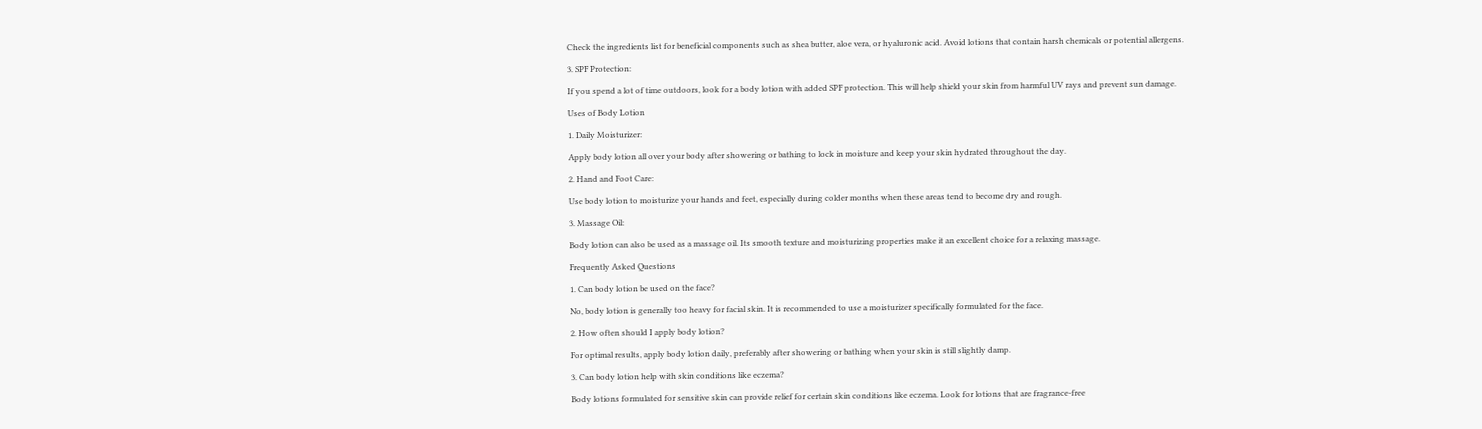Check the ingredients list for beneficial components such as shea butter, aloe vera, or hyaluronic acid. Avoid lotions that contain harsh chemicals or potential allergens.

3. SPF Protection:

If you spend a lot of time outdoors, look for a body lotion with added SPF protection. This will help shield your skin from harmful UV rays and prevent sun damage.

Uses of Body Lotion

1. Daily Moisturizer:

Apply body lotion all over your body after showering or bathing to lock in moisture and keep your skin hydrated throughout the day.

2. Hand and Foot Care:

Use body lotion to moisturize your hands and feet, especially during colder months when these areas tend to become dry and rough.

3. Massage Oil:

Body lotion can also be used as a massage oil. Its smooth texture and moisturizing properties make it an excellent choice for a relaxing massage.

Frequently Asked Questions

1. Can body lotion be used on the face?

No, body lotion is generally too heavy for facial skin. It is recommended to use a moisturizer specifically formulated for the face.

2. How often should I apply body lotion?

For optimal results, apply body lotion daily, preferably after showering or bathing when your skin is still slightly damp.

3. Can body lotion help with skin conditions like eczema?

Body lotions formulated for sensitive skin can provide relief for certain skin conditions like eczema. Look for lotions that are fragrance-free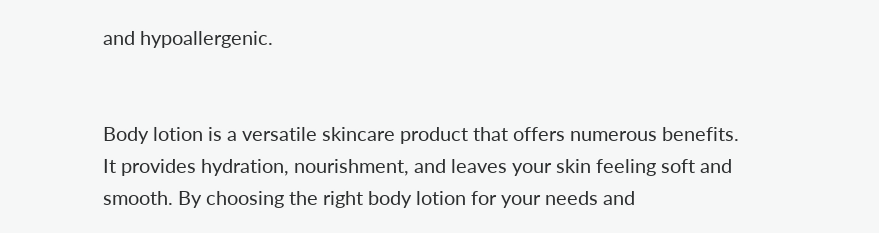and hypoallergenic.


Body lotion is a versatile skincare product that offers numerous benefits. It provides hydration, nourishment, and leaves your skin feeling soft and smooth. By choosing the right body lotion for your needs and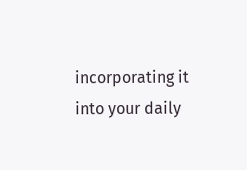incorporating it into your daily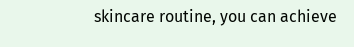skincare routine, you can achieve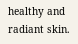healthy and radiant skin.